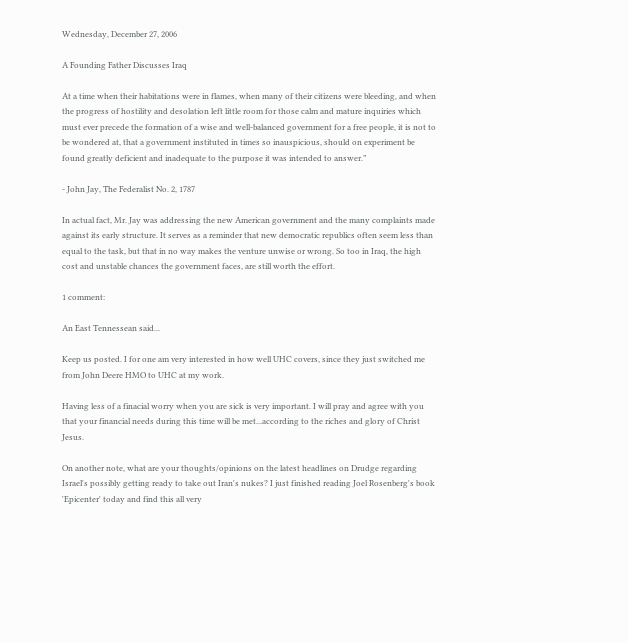Wednesday, December 27, 2006

A Founding Father Discusses Iraq

At a time when their habitations were in flames, when many of their citizens were bleeding, and when the progress of hostility and desolation left little room for those calm and mature inquiries which must ever precede the formation of a wise and well-balanced government for a free people, it is not to be wondered at, that a government instituted in times so inauspicious, should on experiment be found greatly deficient and inadequate to the purpose it was intended to answer.”

- John Jay, The Federalist No. 2, 1787

In actual fact, Mr. Jay was addressing the new American government and the many complaints made against its early structure. It serves as a reminder that new democratic republics often seem less than equal to the task, but that in no way makes the venture unwise or wrong. So too in Iraq, the high cost and unstable chances the government faces, are still worth the effort.

1 comment:

An East Tennessean said...

Keep us posted. I for one am very interested in how well UHC covers, since they just switched me from John Deere HMO to UHC at my work.

Having less of a finacial worry when you are sick is very important. I will pray and agree with you that your financial needs during this time will be met...according to the riches and glory of Christ Jesus.

On another note, what are your thoughts/opinions on the latest headlines on Drudge regarding Israel's possibly getting ready to take out Iran's nukes? I just finished reading Joel Rosenberg's book 'Epicenter' today and find this all very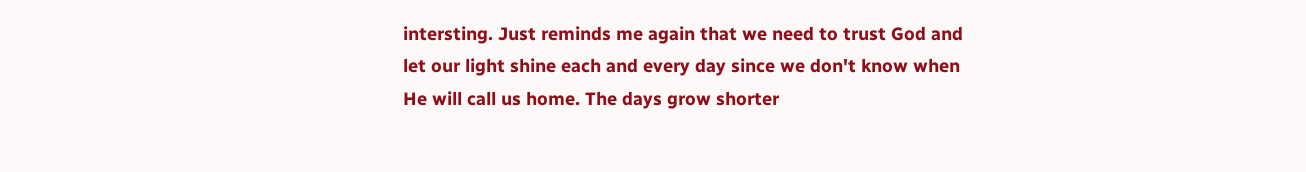intersting. Just reminds me again that we need to trust God and let our light shine each and every day since we don't know when He will call us home. The days grow shorter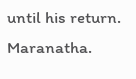until his return. Maranatha.